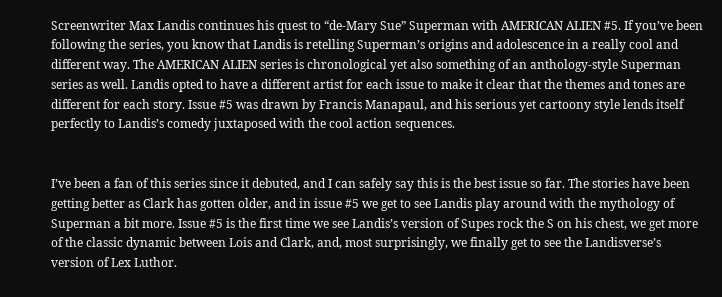Screenwriter Max Landis continues his quest to “de-Mary Sue” Superman with AMERICAN ALIEN #5. If you’ve been following the series, you know that Landis is retelling Superman’s origins and adolescence in a really cool and different way. The AMERICAN ALIEN series is chronological yet also something of an anthology-style Superman series as well. Landis opted to have a different artist for each issue to make it clear that the themes and tones are different for each story. Issue #5 was drawn by Francis Manapaul, and his serious yet cartoony style lends itself perfectly to Landis’s comedy juxtaposed with the cool action sequences.


I’ve been a fan of this series since it debuted, and I can safely say this is the best issue so far. The stories have been getting better as Clark has gotten older, and in issue #5 we get to see Landis play around with the mythology of Superman a bit more. Issue #5 is the first time we see Landis’s version of Supes rock the S on his chest, we get more of the classic dynamic between Lois and Clark, and, most surprisingly, we finally get to see the Landisverse’s version of Lex Luthor.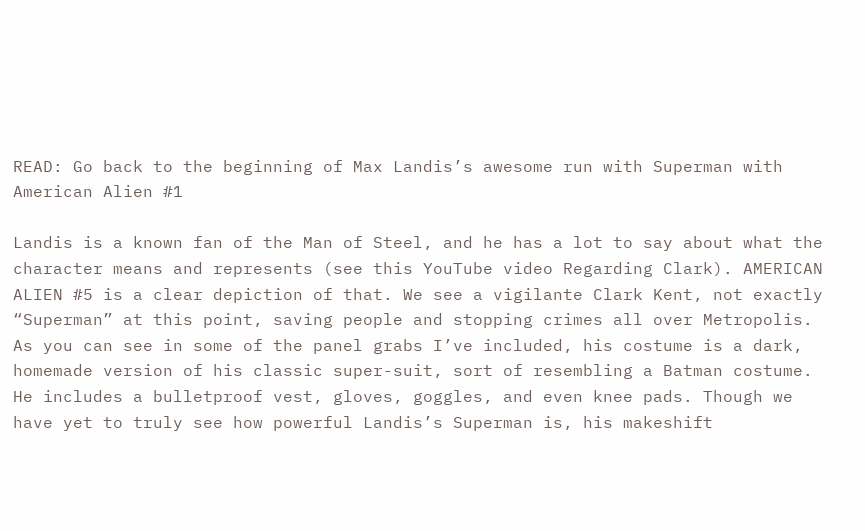READ: Go back to the beginning of Max Landis’s awesome run with Superman with American Alien #1

Landis is a known fan of the Man of Steel, and he has a lot to say about what the character means and represents (see this YouTube video Regarding Clark). AMERICAN ALIEN #5 is a clear depiction of that. We see a vigilante Clark Kent, not exactly “Superman” at this point, saving people and stopping crimes all over Metropolis. As you can see in some of the panel grabs I’ve included, his costume is a dark, homemade version of his classic super-suit, sort of resembling a Batman costume. He includes a bulletproof vest, gloves, goggles, and even knee pads. Though we have yet to truly see how powerful Landis’s Superman is, his makeshift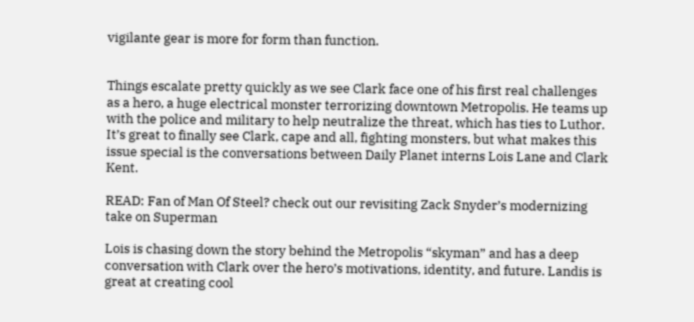vigilante gear is more for form than function.


Things escalate pretty quickly as we see Clark face one of his first real challenges as a hero, a huge electrical monster terrorizing downtown Metropolis. He teams up with the police and military to help neutralize the threat, which has ties to Luthor. It’s great to finally see Clark, cape and all, fighting monsters, but what makes this issue special is the conversations between Daily Planet interns Lois Lane and Clark Kent.

READ: Fan of Man Of Steel? check out our revisiting Zack Snyder’s modernizing take on Superman

Lois is chasing down the story behind the Metropolis “skyman” and has a deep conversation with Clark over the hero’s motivations, identity, and future. Landis is great at creating cool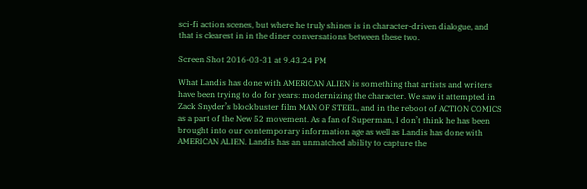sci-fi action scenes, but where he truly shines is in character-driven dialogue, and that is clearest in in the diner conversations between these two.

Screen Shot 2016-03-31 at 9.43.24 PM

What Landis has done with AMERICAN ALIEN is something that artists and writers have been trying to do for years: modernizing the character. We saw it attempted in Zack Snyder’s blockbuster film MAN OF STEEL, and in the reboot of ACTION COMICS as a part of the New 52 movement. As a fan of Superman, I don’t think he has been brought into our contemporary information age as well as Landis has done with AMERICAN ALIEN. Landis has an unmatched ability to capture the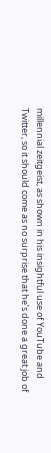millennial zeitgeist, as shown in his insightful use of YouTube and Twitter, so it should come as no surprise that he’s done a great job of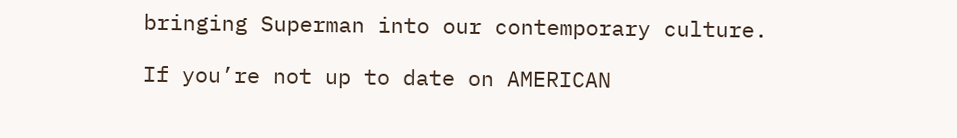bringing Superman into our contemporary culture.

If you’re not up to date on AMERICAN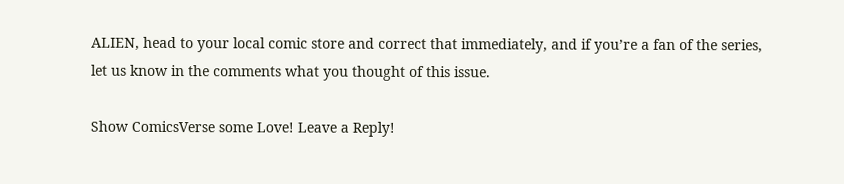ALIEN, head to your local comic store and correct that immediately, and if you’re a fan of the series, let us know in the comments what you thought of this issue.

Show ComicsVerse some Love! Leave a Reply!